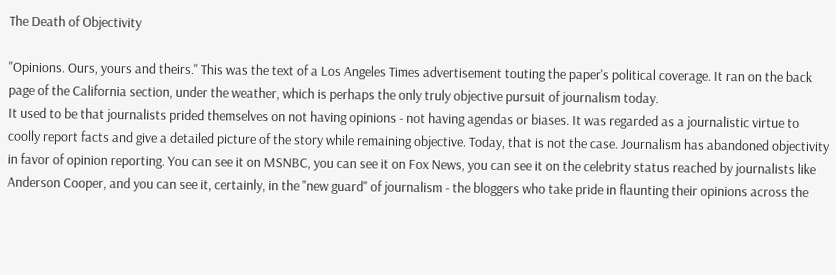The Death of Objectivity

"Opinions. Ours, yours and theirs." This was the text of a Los Angeles Times advertisement touting the paper's political coverage. It ran on the back page of the California section, under the weather, which is perhaps the only truly objective pursuit of journalism today.
It used to be that journalists prided themselves on not having opinions - not having agendas or biases. It was regarded as a journalistic virtue to coolly report facts and give a detailed picture of the story while remaining objective. Today, that is not the case. Journalism has abandoned objectivity in favor of opinion reporting. You can see it on MSNBC, you can see it on Fox News, you can see it on the celebrity status reached by journalists like Anderson Cooper, and you can see it, certainly, in the "new guard" of journalism - the bloggers who take pride in flaunting their opinions across the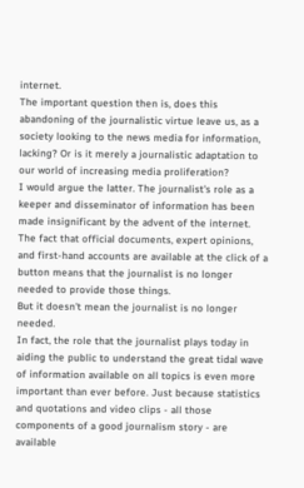internet.
The important question then is, does this abandoning of the journalistic virtue leave us, as a society looking to the news media for information, lacking? Or is it merely a journalistic adaptation to our world of increasing media proliferation?
I would argue the latter. The journalist's role as a keeper and disseminator of information has been made insignificant by the advent of the internet. The fact that official documents, expert opinions, and first-hand accounts are available at the click of a button means that the journalist is no longer needed to provide those things.
But it doesn't mean the journalist is no longer needed.
In fact, the role that the journalist plays today in aiding the public to understand the great tidal wave of information available on all topics is even more important than ever before. Just because statistics and quotations and video clips - all those components of a good journalism story - are available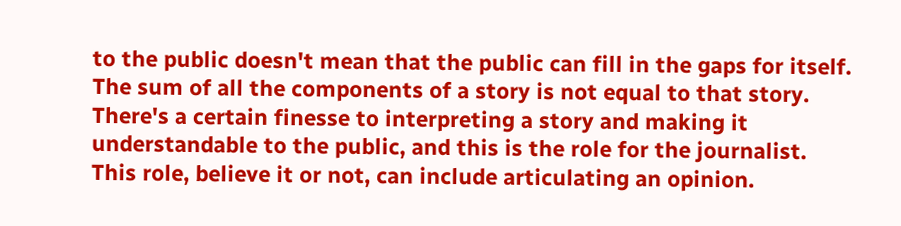to the public doesn't mean that the public can fill in the gaps for itself. The sum of all the components of a story is not equal to that story.
There's a certain finesse to interpreting a story and making it understandable to the public, and this is the role for the journalist.
This role, believe it or not, can include articulating an opinion.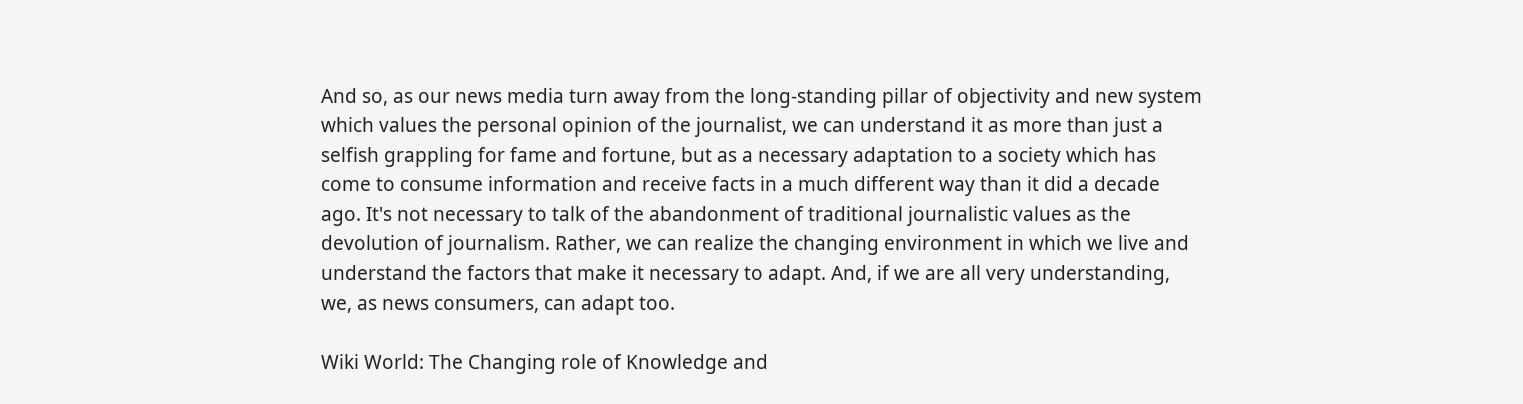And so, as our news media turn away from the long-standing pillar of objectivity and new system which values the personal opinion of the journalist, we can understand it as more than just a selfish grappling for fame and fortune, but as a necessary adaptation to a society which has come to consume information and receive facts in a much different way than it did a decade ago. It's not necessary to talk of the abandonment of traditional journalistic values as the devolution of journalism. Rather, we can realize the changing environment in which we live and understand the factors that make it necessary to adapt. And, if we are all very understanding, we, as news consumers, can adapt too.

Wiki World: The Changing role of Knowledge and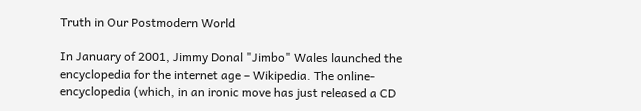Truth in Our Postmodern World

In January of 2001, Jimmy Donal "Jimbo" Wales launched the encyclopedia for the internet age – Wikipedia. The online-encyclopedia (which, in an ironic move has just released a CD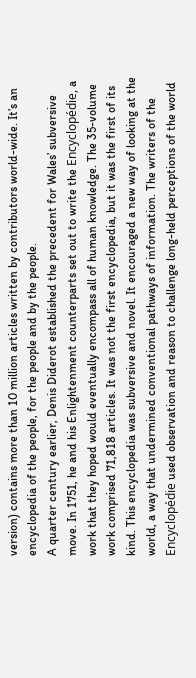version) contains more than 10 million articles written by contributors world-wide. It’s an encyclopedia of the people, for the people and by the people.
A quarter century earlier, Denis Diderot established the precedent for Wales’ subversive move. In 1751, he and his Enlightenment counterparts set out to write the Encyclopédie, a work that they hoped would eventually encompass all of human knowledge. The 35-volume work comprised 71,818 articles. It was not the first encyclopedia, but it was the first of its kind. This encyclopedia was subversive and novel. It encouraged a new way of looking at the world, a way that undermined conventional pathways of information. The writers of the Encyclopédie used observation and reason to challenge long-held perceptions of the world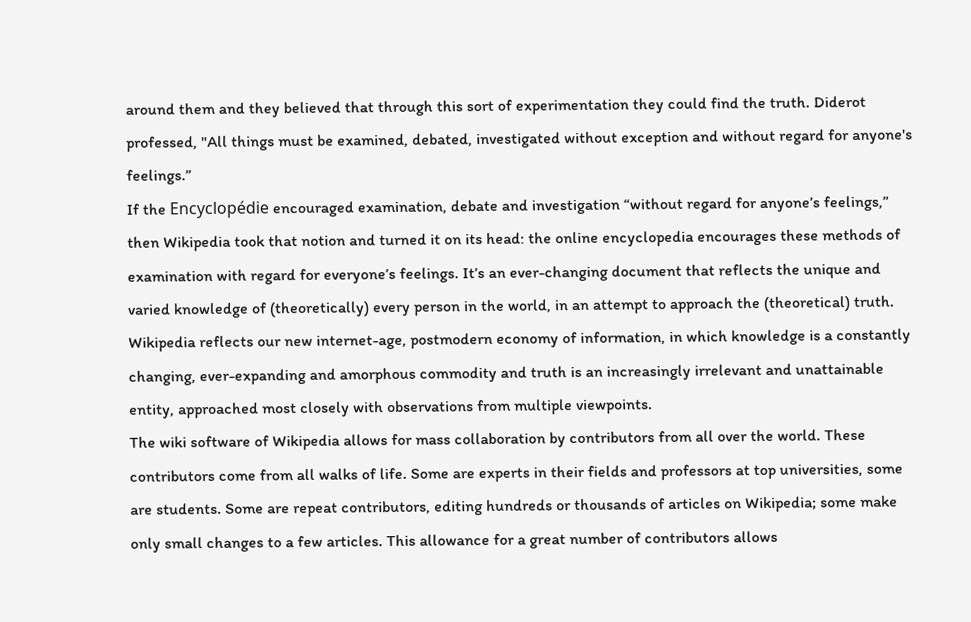around them and they believed that through this sort of experimentation they could find the truth. Diderot professed, "All things must be examined, debated, investigated without exception and without regard for anyone's feelings.”
If the Encyclopédie encouraged examination, debate and investigation “without regard for anyone’s feelings,” then Wikipedia took that notion and turned it on its head: the online encyclopedia encourages these methods of examination with regard for everyone’s feelings. It’s an ever-changing document that reflects the unique and varied knowledge of (theoretically) every person in the world, in an attempt to approach the (theoretical) truth.
Wikipedia reflects our new internet-age, postmodern economy of information, in which knowledge is a constantly changing, ever-expanding and amorphous commodity and truth is an increasingly irrelevant and unattainable entity, approached most closely with observations from multiple viewpoints.
The wiki software of Wikipedia allows for mass collaboration by contributors from all over the world. These contributors come from all walks of life. Some are experts in their fields and professors at top universities, some are students. Some are repeat contributors, editing hundreds or thousands of articles on Wikipedia; some make only small changes to a few articles. This allowance for a great number of contributors allows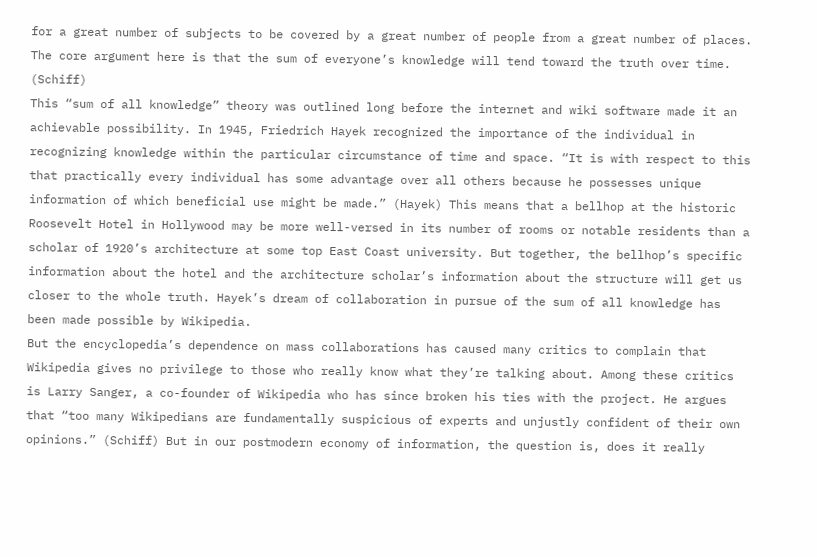for a great number of subjects to be covered by a great number of people from a great number of places. The core argument here is that the sum of everyone’s knowledge will tend toward the truth over time. (Schiff)
This “sum of all knowledge” theory was outlined long before the internet and wiki software made it an achievable possibility. In 1945, Friedrich Hayek recognized the importance of the individual in recognizing knowledge within the particular circumstance of time and space. “It is with respect to this that practically every individual has some advantage over all others because he possesses unique information of which beneficial use might be made.” (Hayek) This means that a bellhop at the historic Roosevelt Hotel in Hollywood may be more well-versed in its number of rooms or notable residents than a scholar of 1920’s architecture at some top East Coast university. But together, the bellhop’s specific information about the hotel and the architecture scholar’s information about the structure will get us closer to the whole truth. Hayek’s dream of collaboration in pursue of the sum of all knowledge has been made possible by Wikipedia.
But the encyclopedia’s dependence on mass collaborations has caused many critics to complain that Wikipedia gives no privilege to those who really know what they’re talking about. Among these critics is Larry Sanger, a co-founder of Wikipedia who has since broken his ties with the project. He argues that “too many Wikipedians are fundamentally suspicious of experts and unjustly confident of their own opinions.” (Schiff) But in our postmodern economy of information, the question is, does it really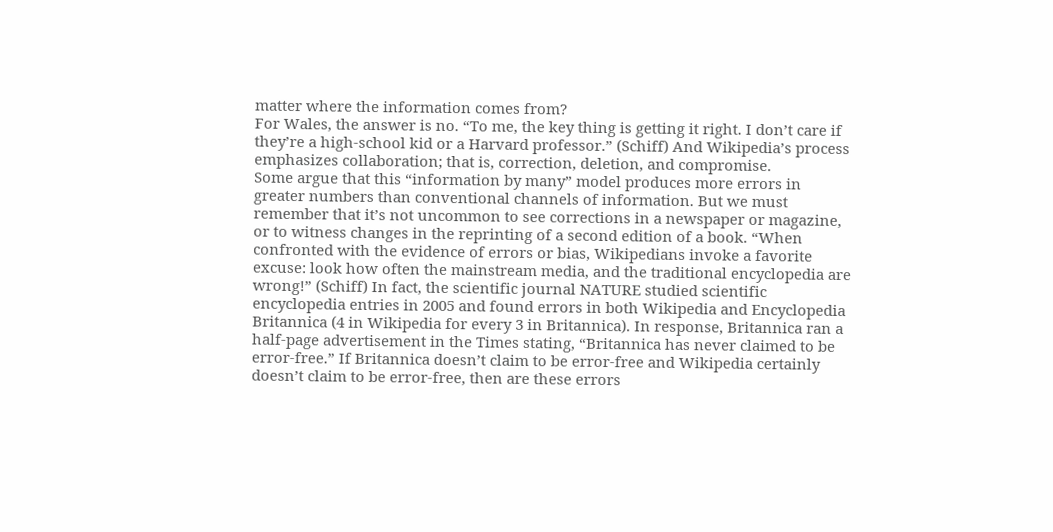matter where the information comes from?
For Wales, the answer is no. “To me, the key thing is getting it right. I don’t care if they’re a high-school kid or a Harvard professor.” (Schiff) And Wikipedia’s process emphasizes collaboration; that is, correction, deletion, and compromise.
Some argue that this “information by many” model produces more errors in greater numbers than conventional channels of information. But we must remember that it’s not uncommon to see corrections in a newspaper or magazine, or to witness changes in the reprinting of a second edition of a book. “When confronted with the evidence of errors or bias, Wikipedians invoke a favorite excuse: look how often the mainstream media, and the traditional encyclopedia are wrong!” (Schiff) In fact, the scientific journal NATURE studied scientific encyclopedia entries in 2005 and found errors in both Wikipedia and Encyclopedia Britannica (4 in Wikipedia for every 3 in Britannica). In response, Britannica ran a half-page advertisement in the Times stating, “Britannica has never claimed to be error-free.” If Britannica doesn’t claim to be error-free and Wikipedia certainly doesn’t claim to be error-free, then are these errors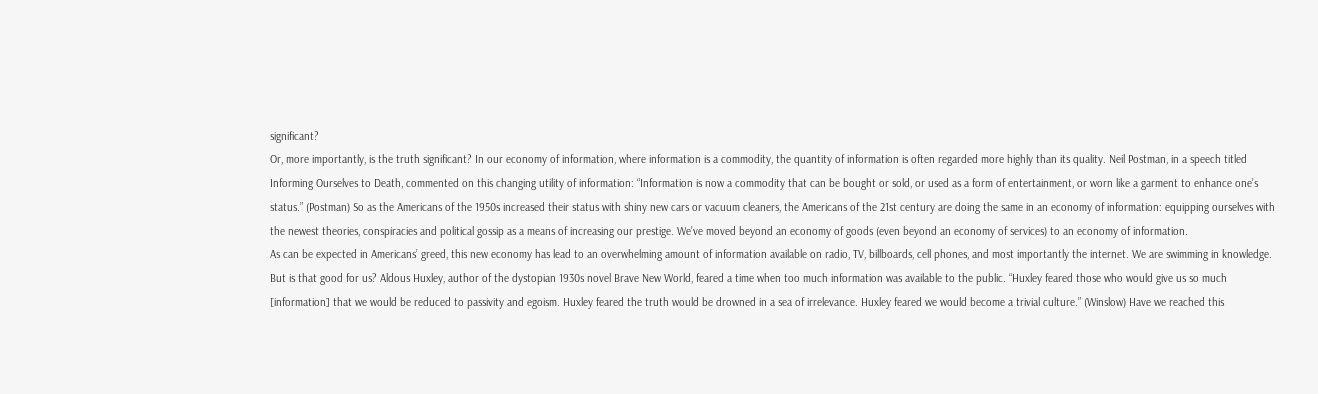significant?
Or, more importantly, is the truth significant? In our economy of information, where information is a commodity, the quantity of information is often regarded more highly than its quality. Neil Postman, in a speech titled Informing Ourselves to Death, commented on this changing utility of information: “Information is now a commodity that can be bought or sold, or used as a form of entertainment, or worn like a garment to enhance one’s status.” (Postman) So as the Americans of the 1950s increased their status with shiny new cars or vacuum cleaners, the Americans of the 21st century are doing the same in an economy of information: equipping ourselves with the newest theories, conspiracies and political gossip as a means of increasing our prestige. We’ve moved beyond an economy of goods (even beyond an economy of services) to an economy of information.
As can be expected in Americans’ greed, this new economy has lead to an overwhelming amount of information available on radio, TV, billboards, cell phones, and most importantly the internet. We are swimming in knowledge. But is that good for us? Aldous Huxley, author of the dystopian 1930s novel Brave New World, feared a time when too much information was available to the public. “Huxley feared those who would give us so much [information] that we would be reduced to passivity and egoism. Huxley feared the truth would be drowned in a sea of irrelevance. Huxley feared we would become a trivial culture.” (Winslow) Have we reached this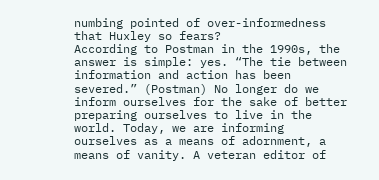numbing pointed of over-informedness that Huxley so fears?
According to Postman in the 1990s, the answer is simple: yes. “The tie between information and action has been severed.” (Postman) No longer do we inform ourselves for the sake of better preparing ourselves to live in the world. Today, we are informing ourselves as a means of adornment, a means of vanity. A veteran editor of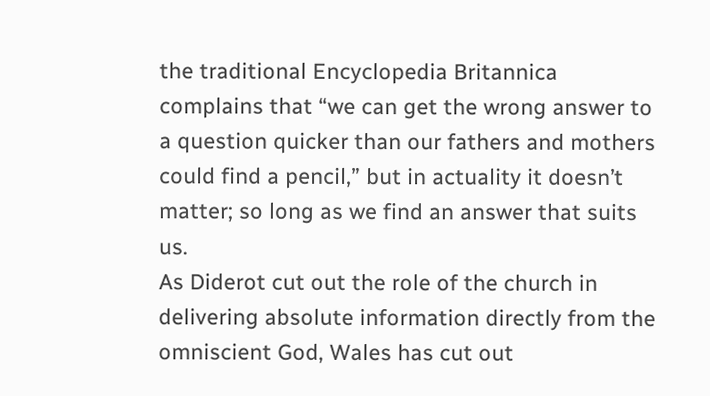the traditional Encyclopedia Britannica complains that “we can get the wrong answer to a question quicker than our fathers and mothers could find a pencil,” but in actuality it doesn’t matter; so long as we find an answer that suits us.
As Diderot cut out the role of the church in delivering absolute information directly from the omniscient God, Wales has cut out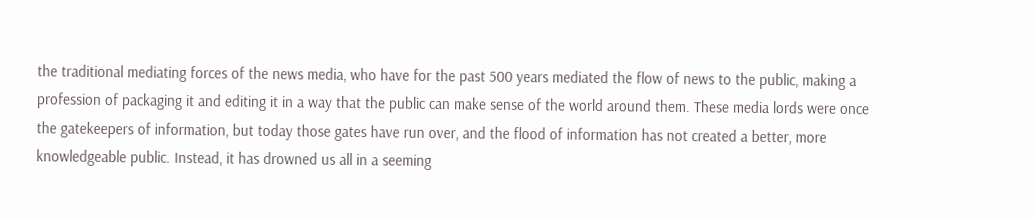the traditional mediating forces of the news media, who have for the past 500 years mediated the flow of news to the public, making a profession of packaging it and editing it in a way that the public can make sense of the world around them. These media lords were once the gatekeepers of information, but today those gates have run over, and the flood of information has not created a better, more knowledgeable public. Instead, it has drowned us all in a seeming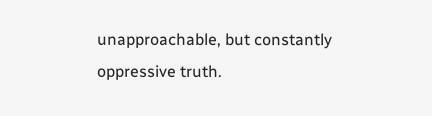unapproachable, but constantly oppressive truth.